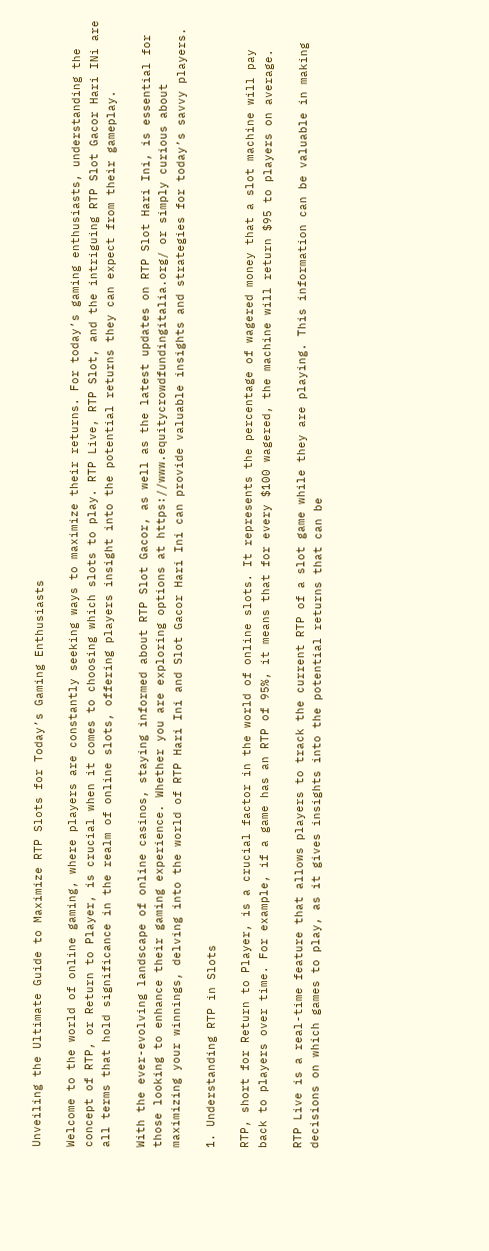Unveiling the Ultimate Guide to Maximize RTP Slots for Today’s Gaming Enthusiasts

Welcome to the world of online gaming, where players are constantly seeking ways to maximize their returns. For today’s gaming enthusiasts, understanding the concept of RTP, or Return to Player, is crucial when it comes to choosing which slots to play. RTP Live, RTP Slot, and the intriguing RTP Slot Gacor Hari INi are all terms that hold significance in the realm of online slots, offering players insight into the potential returns they can expect from their gameplay.

With the ever-evolving landscape of online casinos, staying informed about RTP Slot Gacor, as well as the latest updates on RTP Slot Hari Ini, is essential for those looking to enhance their gaming experience. Whether you are exploring options at https://www.equitycrowdfundingitalia.org/ or simply curious about maximizing your winnings, delving into the world of RTP Hari Ini and Slot Gacor Hari Ini can provide valuable insights and strategies for today’s savvy players.

1. Understanding RTP in Slots

RTP, short for Return to Player, is a crucial factor in the world of online slots. It represents the percentage of wagered money that a slot machine will pay back to players over time. For example, if a game has an RTP of 95%, it means that for every $100 wagered, the machine will return $95 to players on average.

RTP Live is a real-time feature that allows players to track the current RTP of a slot game while they are playing. This information can be valuable in making decisions on which games to play, as it gives insights into the potential returns that can be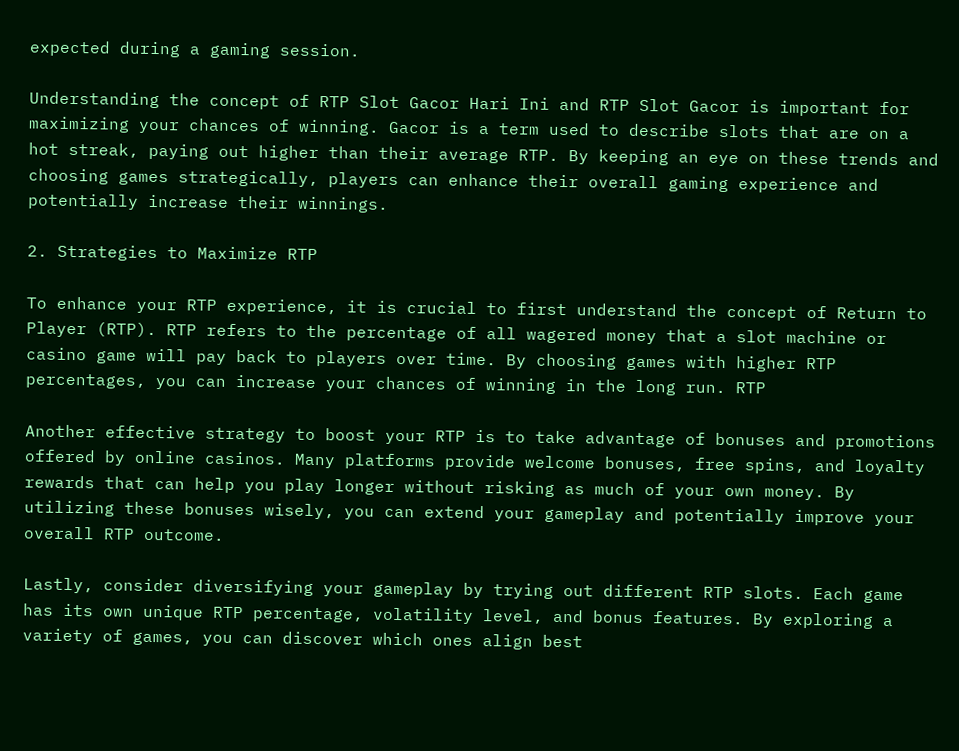expected during a gaming session.

Understanding the concept of RTP Slot Gacor Hari Ini and RTP Slot Gacor is important for maximizing your chances of winning. Gacor is a term used to describe slots that are on a hot streak, paying out higher than their average RTP. By keeping an eye on these trends and choosing games strategically, players can enhance their overall gaming experience and potentially increase their winnings.

2. Strategies to Maximize RTP

To enhance your RTP experience, it is crucial to first understand the concept of Return to Player (RTP). RTP refers to the percentage of all wagered money that a slot machine or casino game will pay back to players over time. By choosing games with higher RTP percentages, you can increase your chances of winning in the long run. RTP

Another effective strategy to boost your RTP is to take advantage of bonuses and promotions offered by online casinos. Many platforms provide welcome bonuses, free spins, and loyalty rewards that can help you play longer without risking as much of your own money. By utilizing these bonuses wisely, you can extend your gameplay and potentially improve your overall RTP outcome.

Lastly, consider diversifying your gameplay by trying out different RTP slots. Each game has its own unique RTP percentage, volatility level, and bonus features. By exploring a variety of games, you can discover which ones align best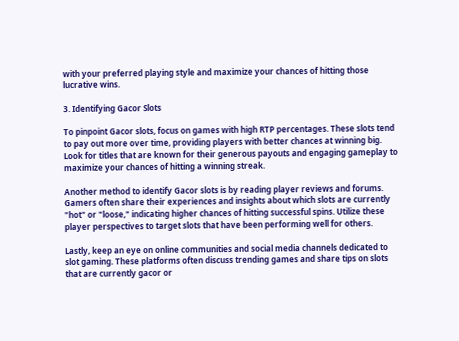with your preferred playing style and maximize your chances of hitting those lucrative wins.

3. Identifying Gacor Slots

To pinpoint Gacor slots, focus on games with high RTP percentages. These slots tend to pay out more over time, providing players with better chances at winning big. Look for titles that are known for their generous payouts and engaging gameplay to maximize your chances of hitting a winning streak.

Another method to identify Gacor slots is by reading player reviews and forums. Gamers often share their experiences and insights about which slots are currently "hot" or "loose," indicating higher chances of hitting successful spins. Utilize these player perspectives to target slots that have been performing well for others.

Lastly, keep an eye on online communities and social media channels dedicated to slot gaming. These platforms often discuss trending games and share tips on slots that are currently gacor or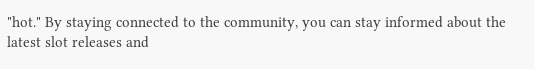"hot." By staying connected to the community, you can stay informed about the latest slot releases and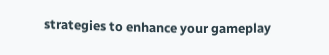strategies to enhance your gameplay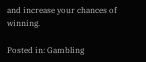and increase your chances of winning.

Posted in: Gambling